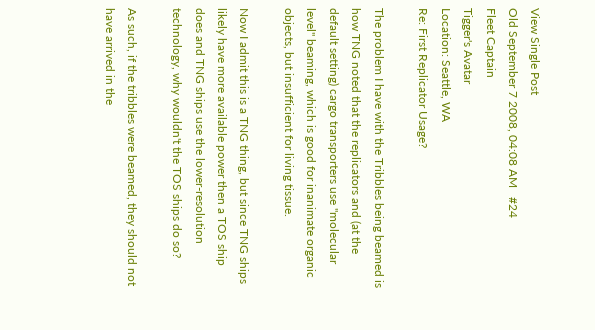View Single Post
Old September 7 2008, 04:08 AM   #24
Fleet Captain
Tigger's Avatar
Location: Seattle, WA
Re: First Replicator Usage?

The problem I have with the Tribbles being beamed is how TNG noted that the replicators and (at the default setting) cargo transporters use "molecular level" beaming, which is good for inanimate organic objects, but insufficient for living tissue.

Now I admit this is a TNG thing, but since TNG ships likely have more available power then a TOS ship does and TNG ships use the lower-resolution technology, why wouldn't the TOS ships do so?

As such, if the tribbles were beamed, they should not have arrived in the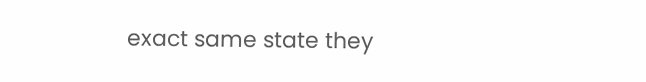exact same state they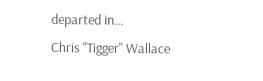departed in...
Chris "Tigger" Wallace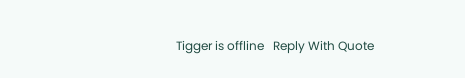Tigger is offline   Reply With Quote